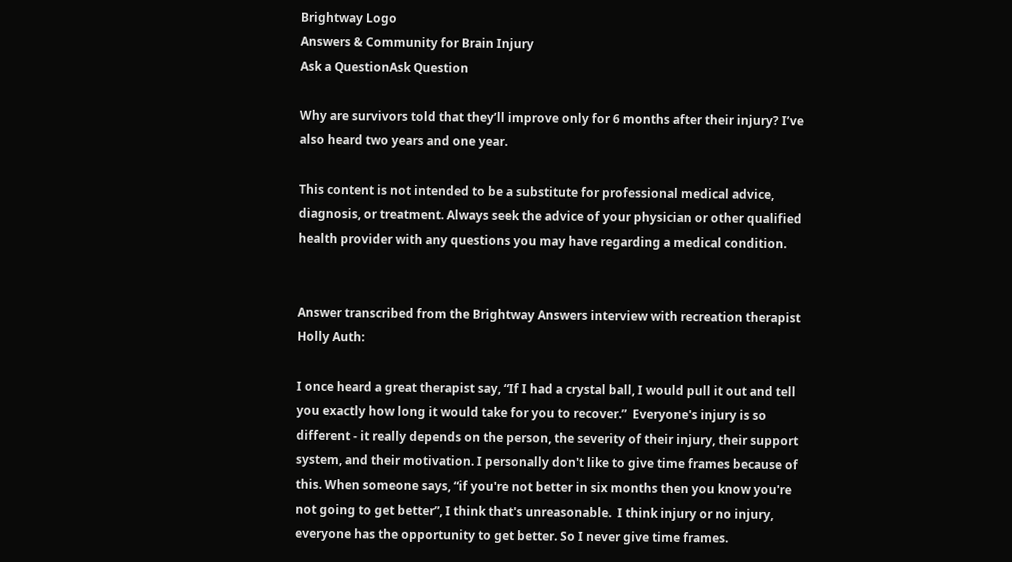Brightway Logo
Answers & Community for Brain Injury
Ask a QuestionAsk Question

Why are survivors told that they’ll improve only for 6 months after their injury? I’ve also heard two years and one year.

This content is not intended to be a substitute for professional medical advice, diagnosis, or treatment. Always seek the advice of your physician or other qualified health provider with any questions you may have regarding a medical condition.


Answer transcribed from the Brightway Answers interview with recreation therapist Holly Auth:

I once heard a great therapist say, “If I had a crystal ball, I would pull it out and tell you exactly how long it would take for you to recover.”  Everyone's injury is so different - it really depends on the person, the severity of their injury, their support system, and their motivation. I personally don't like to give time frames because of this. When someone says, “if you're not better in six months then you know you're not going to get better”, I think that's unreasonable.  I think injury or no injury, everyone has the opportunity to get better. So I never give time frames.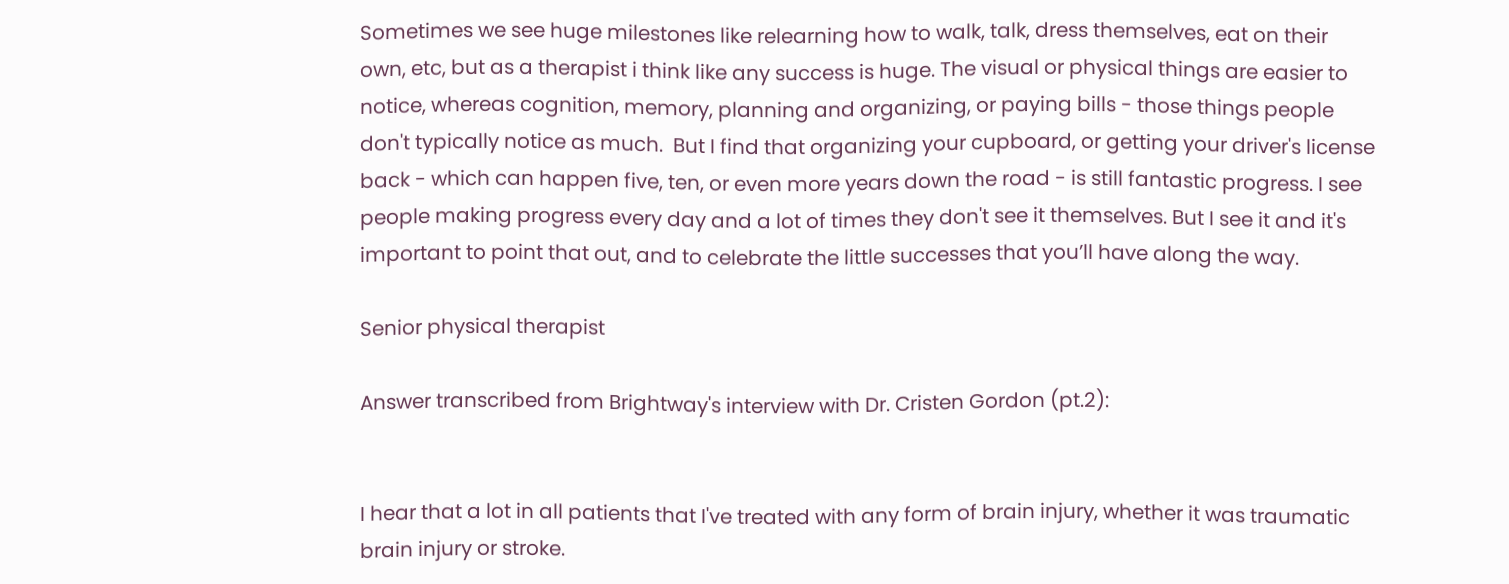Sometimes we see huge milestones like relearning how to walk, talk, dress themselves, eat on their own, etc, but as a therapist i think like any success is huge. The visual or physical things are easier to notice, whereas cognition, memory, planning and organizing, or paying bills - those things people don't typically notice as much.  But I find that organizing your cupboard, or getting your driver's license back - which can happen five, ten, or even more years down the road - is still fantastic progress. I see people making progress every day and a lot of times they don't see it themselves. But I see it and it's important to point that out, and to celebrate the little successes that you’ll have along the way.

Senior physical therapist

Answer transcribed from Brightway's interview with Dr. Cristen Gordon (pt.2):


I hear that a lot in all patients that I've treated with any form of brain injury, whether it was traumatic brain injury or stroke.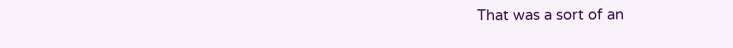That was a sort of an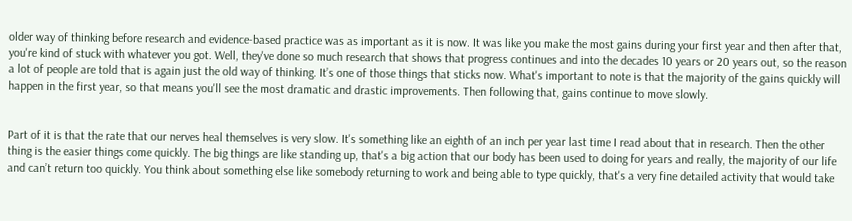older way of thinking before research and evidence-based practice was as important as it is now. It was like you make the most gains during your first year and then after that, you're kind of stuck with whatever you got. Well, they've done so much research that shows that progress continues and into the decades 10 years or 20 years out, so the reason a lot of people are told that is again just the old way of thinking. It’s one of those things that sticks now. What's important to note is that the majority of the gains quickly will happen in the first year, so that means you'll see the most dramatic and drastic improvements. Then following that, gains continue to move slowly.


Part of it is that the rate that our nerves heal themselves is very slow. It's something like an eighth of an inch per year last time I read about that in research. Then the other thing is the easier things come quickly. The big things are like standing up, that's a big action that our body has been used to doing for years and really, the majority of our life and can’t return too quickly. You think about something else like somebody returning to work and being able to type quickly, that's a very fine detailed activity that would take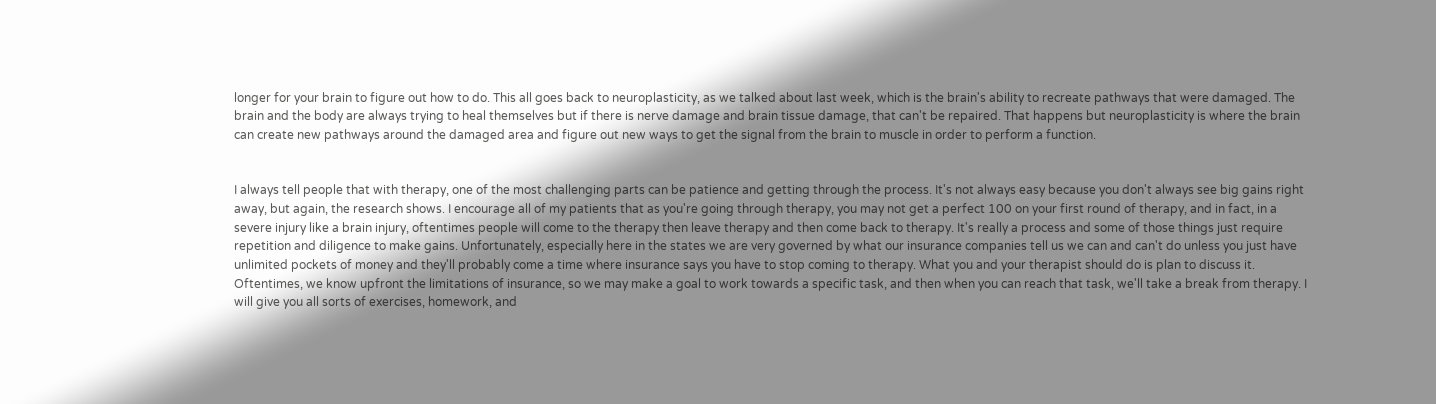longer for your brain to figure out how to do. This all goes back to neuroplasticity, as we talked about last week, which is the brain's ability to recreate pathways that were damaged. The brain and the body are always trying to heal themselves but if there is nerve damage and brain tissue damage, that can't be repaired. That happens but neuroplasticity is where the brain can create new pathways around the damaged area and figure out new ways to get the signal from the brain to muscle in order to perform a function.


I always tell people that with therapy, one of the most challenging parts can be patience and getting through the process. It's not always easy because you don't always see big gains right away, but again, the research shows. I encourage all of my patients that as you're going through therapy, you may not get a perfect 100 on your first round of therapy, and in fact, in a severe injury like a brain injury, oftentimes people will come to the therapy then leave therapy and then come back to therapy. It's really a process and some of those things just require repetition and diligence to make gains. Unfortunately, especially here in the states we are very governed by what our insurance companies tell us we can and can't do unless you just have unlimited pockets of money and they'll probably come a time where insurance says you have to stop coming to therapy. What you and your therapist should do is plan to discuss it. Oftentimes, we know upfront the limitations of insurance, so we may make a goal to work towards a specific task, and then when you can reach that task, we'll take a break from therapy. I will give you all sorts of exercises, homework, and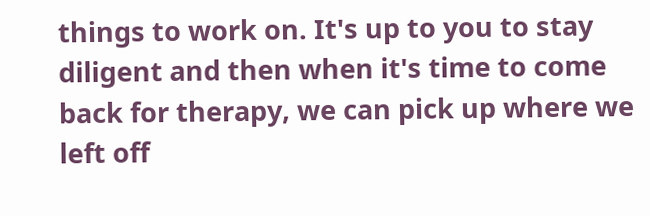things to work on. It's up to you to stay diligent and then when it's time to come back for therapy, we can pick up where we left off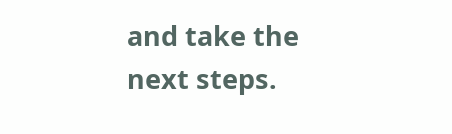and take the next steps.